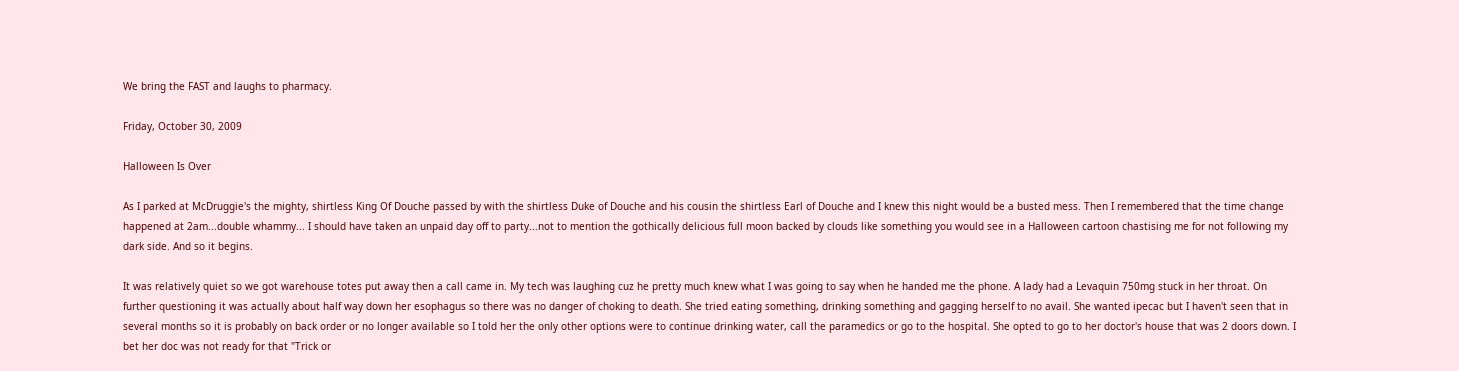We bring the FAST and laughs to pharmacy.

Friday, October 30, 2009

Halloween Is Over

As I parked at McDruggie's the mighty, shirtless King Of Douche passed by with the shirtless Duke of Douche and his cousin the shirtless Earl of Douche and I knew this night would be a busted mess. Then I remembered that the time change happened at 2am...double whammy... I should have taken an unpaid day off to party...not to mention the gothically delicious full moon backed by clouds like something you would see in a Halloween cartoon chastising me for not following my dark side. And so it begins.

It was relatively quiet so we got warehouse totes put away then a call came in. My tech was laughing cuz he pretty much knew what I was going to say when he handed me the phone. A lady had a Levaquin 750mg stuck in her throat. On further questioning it was actually about half way down her esophagus so there was no danger of choking to death. She tried eating something, drinking something and gagging herself to no avail. She wanted ipecac but I haven't seen that in several months so it is probably on back order or no longer available so I told her the only other options were to continue drinking water, call the paramedics or go to the hospital. She opted to go to her doctor's house that was 2 doors down. I bet her doc was not ready for that "Trick or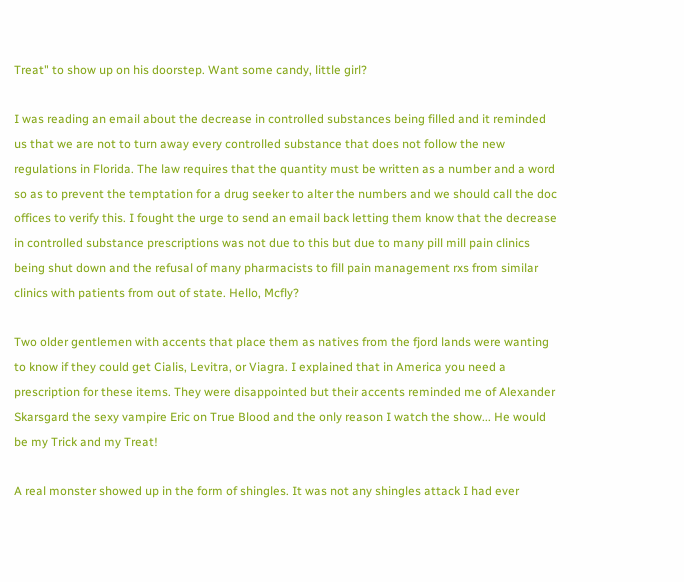Treat" to show up on his doorstep. Want some candy, little girl?

I was reading an email about the decrease in controlled substances being filled and it reminded us that we are not to turn away every controlled substance that does not follow the new regulations in Florida. The law requires that the quantity must be written as a number and a word so as to prevent the temptation for a drug seeker to alter the numbers and we should call the doc offices to verify this. I fought the urge to send an email back letting them know that the decrease in controlled substance prescriptions was not due to this but due to many pill mill pain clinics being shut down and the refusal of many pharmacists to fill pain management rxs from similar clinics with patients from out of state. Hello, Mcfly?

Two older gentlemen with accents that place them as natives from the fjord lands were wanting to know if they could get Cialis, Levitra, or Viagra. I explained that in America you need a prescription for these items. They were disappointed but their accents reminded me of Alexander Skarsgard the sexy vampire Eric on True Blood and the only reason I watch the show... He would be my Trick and my Treat!

A real monster showed up in the form of shingles. It was not any shingles attack I had ever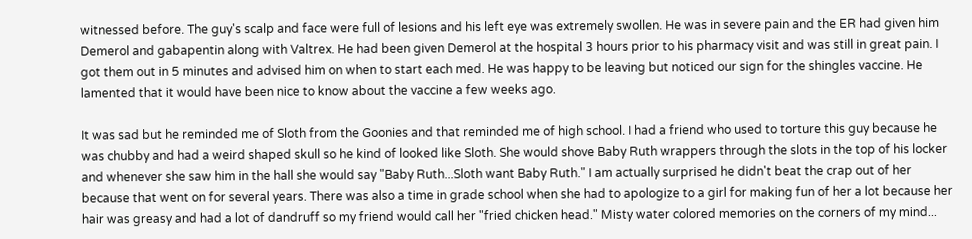witnessed before. The guy's scalp and face were full of lesions and his left eye was extremely swollen. He was in severe pain and the ER had given him Demerol and gabapentin along with Valtrex. He had been given Demerol at the hospital 3 hours prior to his pharmacy visit and was still in great pain. I got them out in 5 minutes and advised him on when to start each med. He was happy to be leaving but noticed our sign for the shingles vaccine. He lamented that it would have been nice to know about the vaccine a few weeks ago.

It was sad but he reminded me of Sloth from the Goonies and that reminded me of high school. I had a friend who used to torture this guy because he was chubby and had a weird shaped skull so he kind of looked like Sloth. She would shove Baby Ruth wrappers through the slots in the top of his locker and whenever she saw him in the hall she would say "Baby Ruth...Sloth want Baby Ruth." I am actually surprised he didn't beat the crap out of her because that went on for several years. There was also a time in grade school when she had to apologize to a girl for making fun of her a lot because her hair was greasy and had a lot of dandruff so my friend would call her "fried chicken head." Misty water colored memories on the corners of my mind...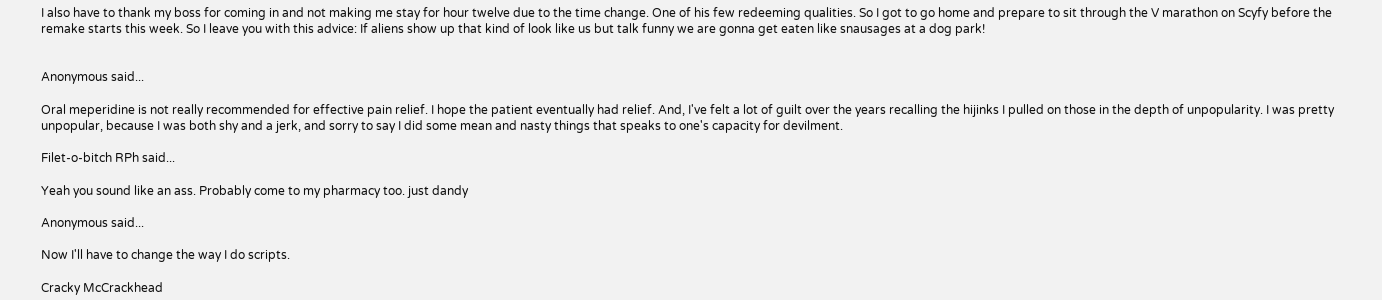I also have to thank my boss for coming in and not making me stay for hour twelve due to the time change. One of his few redeeming qualities. So I got to go home and prepare to sit through the V marathon on Scyfy before the remake starts this week. So I leave you with this advice: If aliens show up that kind of look like us but talk funny we are gonna get eaten like snausages at a dog park!


Anonymous said...

Oral meperidine is not really recommended for effective pain relief. I hope the patient eventually had relief. And, I've felt a lot of guilt over the years recalling the hijinks I pulled on those in the depth of unpopularity. I was pretty unpopular, because I was both shy and a jerk, and sorry to say I did some mean and nasty things that speaks to one's capacity for devilment.

Filet-o-bitch RPh said...

Yeah you sound like an ass. Probably come to my pharmacy too. just dandy

Anonymous said...

Now I'll have to change the way I do scripts.

Cracky McCrackhead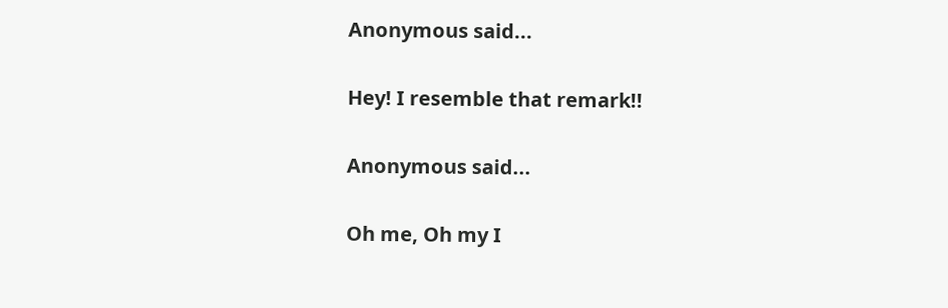Anonymous said...

Hey! I resemble that remark!!

Anonymous said...

Oh me, Oh my I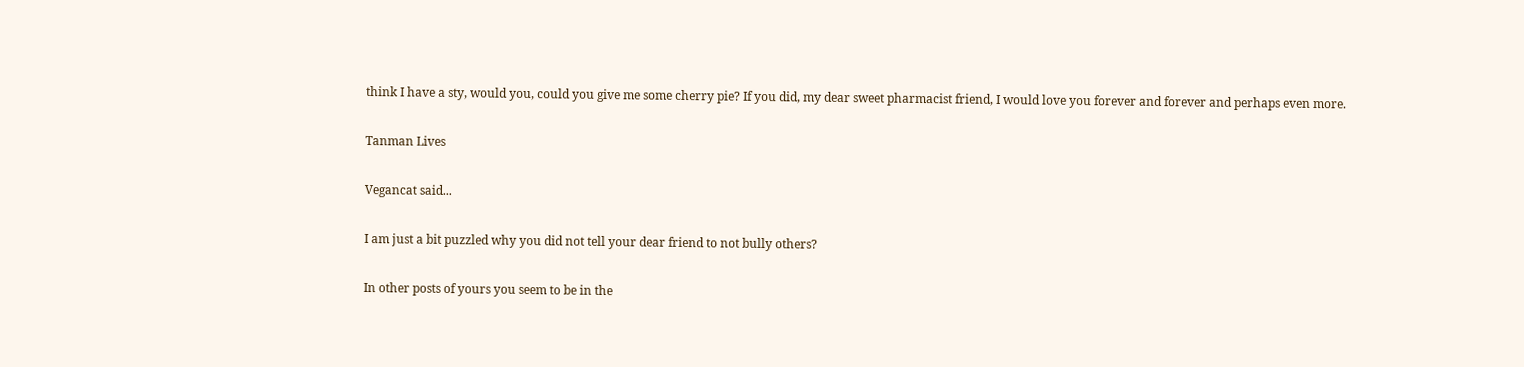think I have a sty, would you, could you give me some cherry pie? If you did, my dear sweet pharmacist friend, I would love you forever and forever and perhaps even more.

Tanman Lives

Vegancat said...

I am just a bit puzzled why you did not tell your dear friend to not bully others?

In other posts of yours you seem to be in the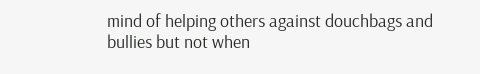mind of helping others against douchbags and bullies but not when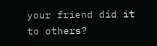your friend did it to others?